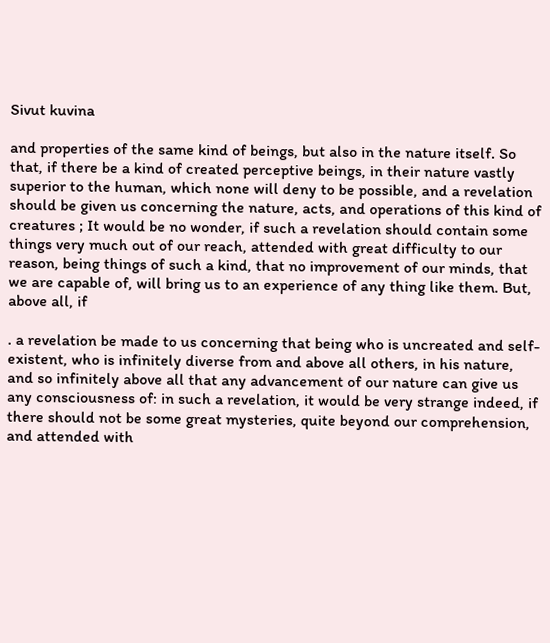Sivut kuvina

and properties of the same kind of beings, but also in the nature itself. So that, if there be a kind of created perceptive beings, in their nature vastly superior to the human, which none will deny to be possible, and a revelation should be given us concerning the nature, acts, and operations of this kind of creatures ; It would be no wonder, if such a revelation should contain some things very much out of our reach, attended with great difficulty to our reason, being things of such a kind, that no improvement of our minds, that we are capable of, will bring us to an experience of any thing like them. But, above all, if

. a revelation be made to us concerning that being who is uncreated and self-existent, who is infinitely diverse from and above all others, in his nature, and so infinitely above all that any advancement of our nature can give us any consciousness of: in such a revelation, it would be very strange indeed, if there should not be some great mysteries, quite beyond our comprehension, and attended with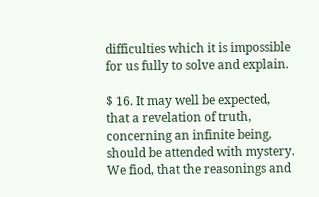difficulties which it is impossible for us fully to solve and explain.

$ 16. It may well be expected, that a revelation of truth, concerning an infinite being, should be attended with mystery. We fiod, that the reasonings and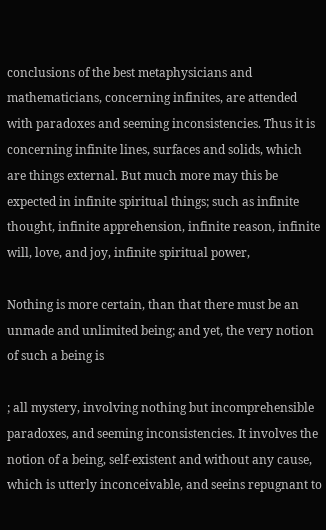conclusions of the best metaphysicians and mathematicians, concerning infinites, are attended with paradoxes and seeming inconsistencies. Thus it is concerning infinite lines, surfaces and solids, which are things external. But much more may this be expected in infinite spiritual things; such as infinite thought, infinite apprehension, infinite reason, infinite will, love, and joy, infinite spiritual power,

Nothing is more certain, than that there must be an unmade and unlimited being; and yet, the very notion of such a being is

; all mystery, involving nothing but incomprehensible paradoxes, and seeming inconsistencies. It involves the notion of a being, self-existent and without any cause, which is utterly inconceivable, and seeins repugnant to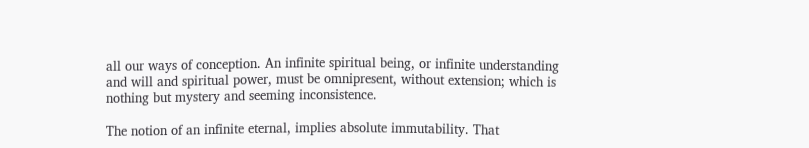all our ways of conception. An infinite spiritual being, or infinite understanding and will and spiritual power, must be omnipresent, without extension; which is nothing but mystery and seeming inconsistence.

The notion of an infinite eternal, implies absolute immutability. That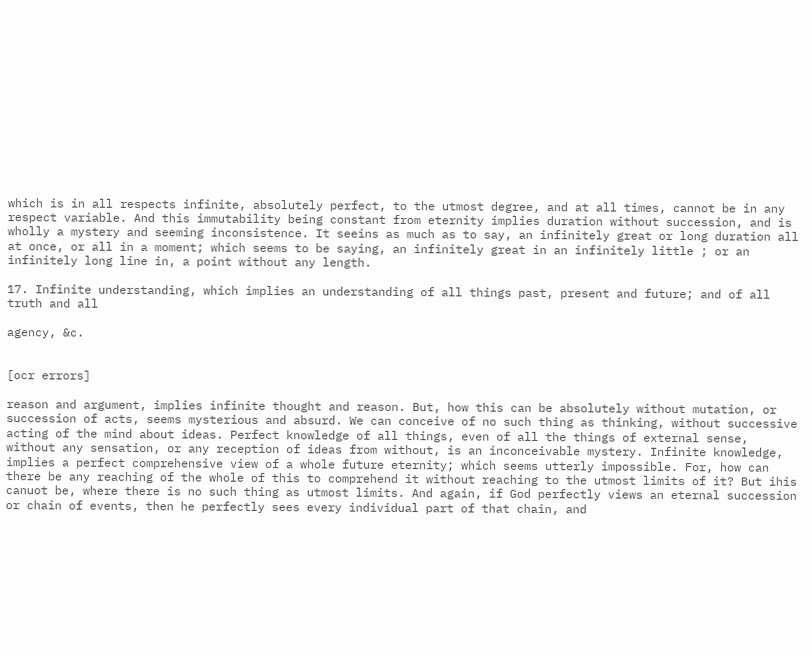which is in all respects infinite, absolutely perfect, to the utmost degree, and at all times, cannot be in any respect variable. And this immutability being constant from eternity implies duration without succession, and is wholly a mystery and seeming inconsistence. It seeins as much as to say, an infinitely great or long duration all at once, or all in a moment; which seems to be saying, an infinitely great in an infinitely little ; or an infinitely long line in, a point without any length.

17. Infinite understanding, which implies an understanding of all things past, present and future; and of all truth and all

agency, &c.


[ocr errors]

reason and argument, implies infinite thought and reason. But, how this can be absolutely without mutation, or succession of acts, seems mysterious and absurd. We can conceive of no such thing as thinking, without successive acting of the mind about ideas. Perfect knowledge of all things, even of all the things of external sense, without any sensation, or any reception of ideas from without, is an inconceivable mystery. Infinite knowledge, implies a perfect comprehensive view of a whole future eternity; which seems utterly impossible. For, how can there be any reaching of the whole of this to comprehend it without reaching to the utmost limits of it? But ihis canuot be, where there is no such thing as utmost limits. And again, if God perfectly views an eternal succession or chain of events, then he perfectly sees every individual part of that chain, and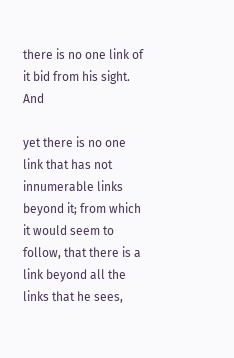there is no one link of it bid from his sight. And

yet there is no one link that has not innumerable links beyond it; from which it would seem to follow, that there is a link beyond all the links that he sees,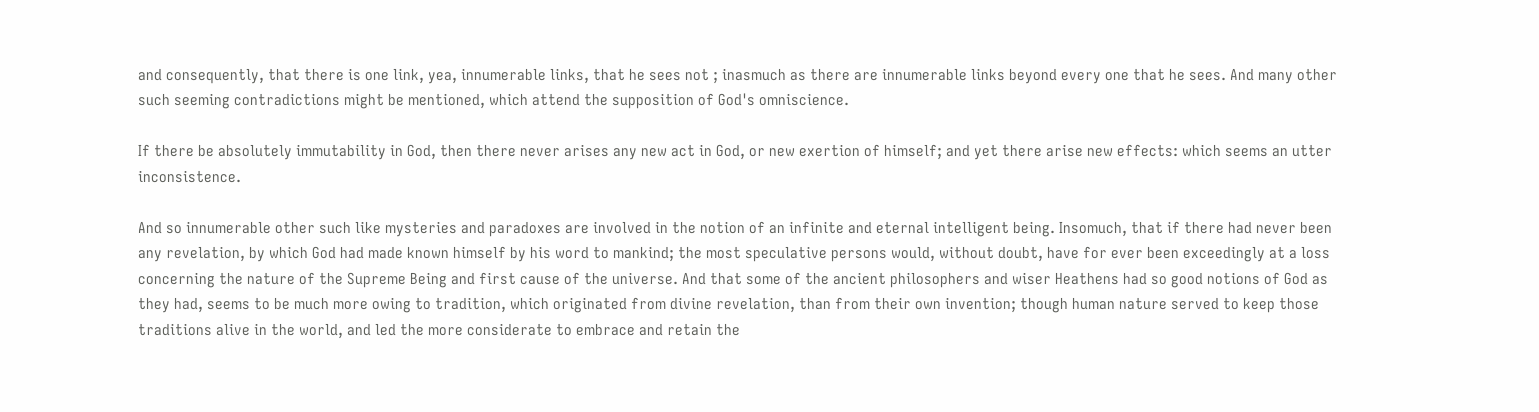and consequently, that there is one link, yea, innumerable links, that he sees not ; inasmuch as there are innumerable links beyond every one that he sees. And many other such seeming contradictions might be mentioned, which attend the supposition of God's omniscience.

If there be absolutely immutability in God, then there never arises any new act in God, or new exertion of himself; and yet there arise new effects: which seems an utter inconsistence.

And so innumerable other such like mysteries and paradoxes are involved in the notion of an infinite and eternal intelligent being. Insomuch, that if there had never been any revelation, by which God had made known himself by his word to mankind; the most speculative persons would, without doubt, have for ever been exceedingly at a loss concerning the nature of the Supreme Being and first cause of the universe. And that some of the ancient philosophers and wiser Heathens had so good notions of God as they had, seems to be much more owing to tradition, which originated from divine revelation, than from their own invention; though human nature served to keep those traditions alive in the world, and led the more considerate to embrace and retain the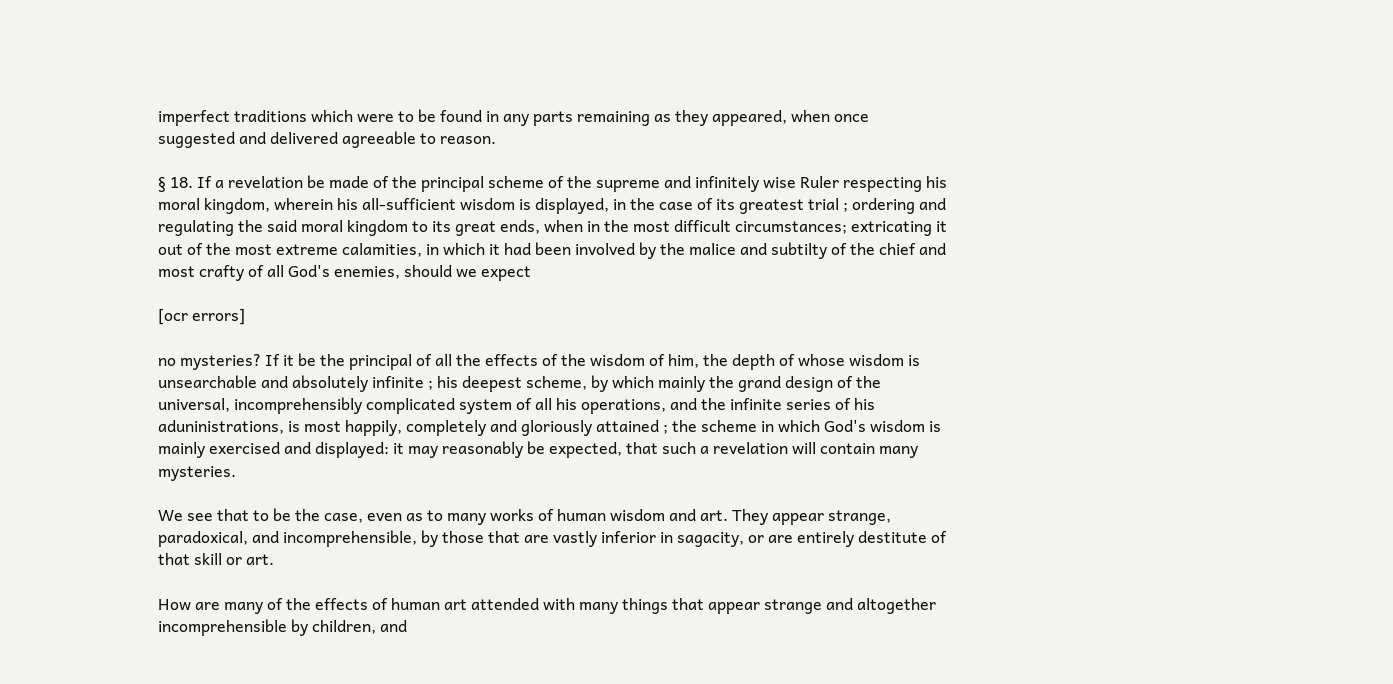imperfect traditions which were to be found in any parts remaining as they appeared, when once suggested and delivered agreeable to reason.

§ 18. If a revelation be made of the principal scheme of the supreme and infinitely wise Ruler respecting his moral kingdom, wherein his all-sufficient wisdom is displayed, in the case of its greatest trial ; ordering and regulating the said moral kingdom to its great ends, when in the most difficult circumstances; extricating it out of the most extreme calamities, in which it had been involved by the malice and subtilty of the chief and most crafty of all God's enemies, should we expect

[ocr errors]

no mysteries? If it be the principal of all the effects of the wisdom of him, the depth of whose wisdom is unsearchable and absolutely infinite ; his deepest scheme, by which mainly the grand design of the universal, incomprehensibly complicated system of all his operations, and the infinite series of his aduninistrations, is most happily, completely and gloriously attained ; the scheme in which God's wisdom is mainly exercised and displayed: it may reasonably be expected, that such a revelation will contain many mysteries.

We see that to be the case, even as to many works of human wisdom and art. They appear strange, paradoxical, and incomprehensible, by those that are vastly inferior in sagacity, or are entirely destitute of that skill or art.

How are many of the effects of human art attended with many things that appear strange and altogether incomprehensible by children, and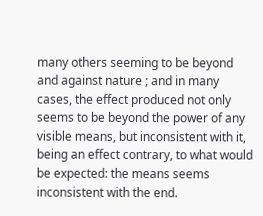many others seeming to be beyond and against nature ; and in many cases, the effect produced not only seems to be beyond the power of any visible means, but inconsistent with it, being an effect contrary, to what would be expected: the means seems inconsistent with the end.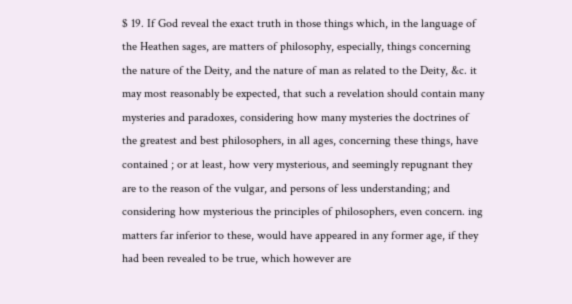$ 19. If God reveal the exact truth in those things which, in the language of the Heathen sages, are matters of philosophy, especially, things concerning the nature of the Deity, and the nature of man as related to the Deity, &c. it may most reasonably be expected, that such a revelation should contain many mysteries and paradoxes, considering how many mysteries the doctrines of the greatest and best philosophers, in all ages, concerning these things, have contained ; or at least, how very mysterious, and seemingly repugnant they are to the reason of the vulgar, and persons of less understanding; and considering how mysterious the principles of philosophers, even concern. ing matters far inferior to these, would have appeared in any former age, if they had been revealed to be true, which however are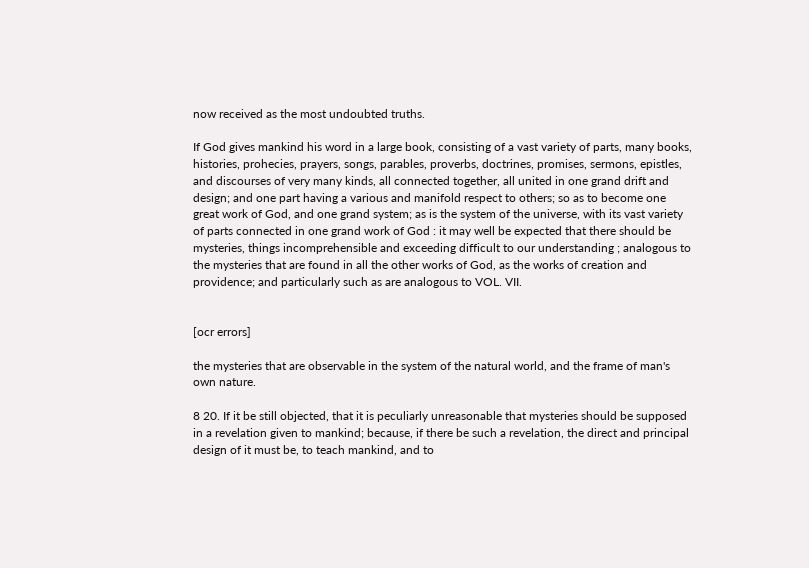now received as the most undoubted truths.

If God gives mankind his word in a large book, consisting of a vast variety of parts, many books, histories, prohecies, prayers, songs, parables, proverbs, doctrines, promises, sermons, epistles, and discourses of very many kinds, all connected together, all united in one grand drift and design; and one part having a various and manifold respect to others; so as to become one great work of God, and one grand system; as is the system of the universe, with its vast variety of parts connected in one grand work of God : it may well be expected that there should be mysteries, things incomprehensible and exceeding difficult to our understanding ; analogous to the mysteries that are found in all the other works of God, as the works of creation and providence; and particularly such as are analogous to VOL. VII.


[ocr errors]

the mysteries that are observable in the system of the natural world, and the frame of man's own nature.

8 20. If it be still objected, that it is peculiarly unreasonable that mysteries should be supposed in a revelation given to mankind; because, if there be such a revelation, the direct and principal design of it must be, to teach mankind, and to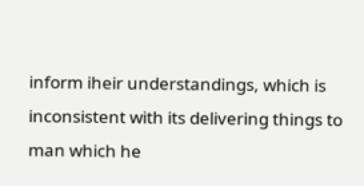inform iheir understandings, which is inconsistent with its delivering things to man which he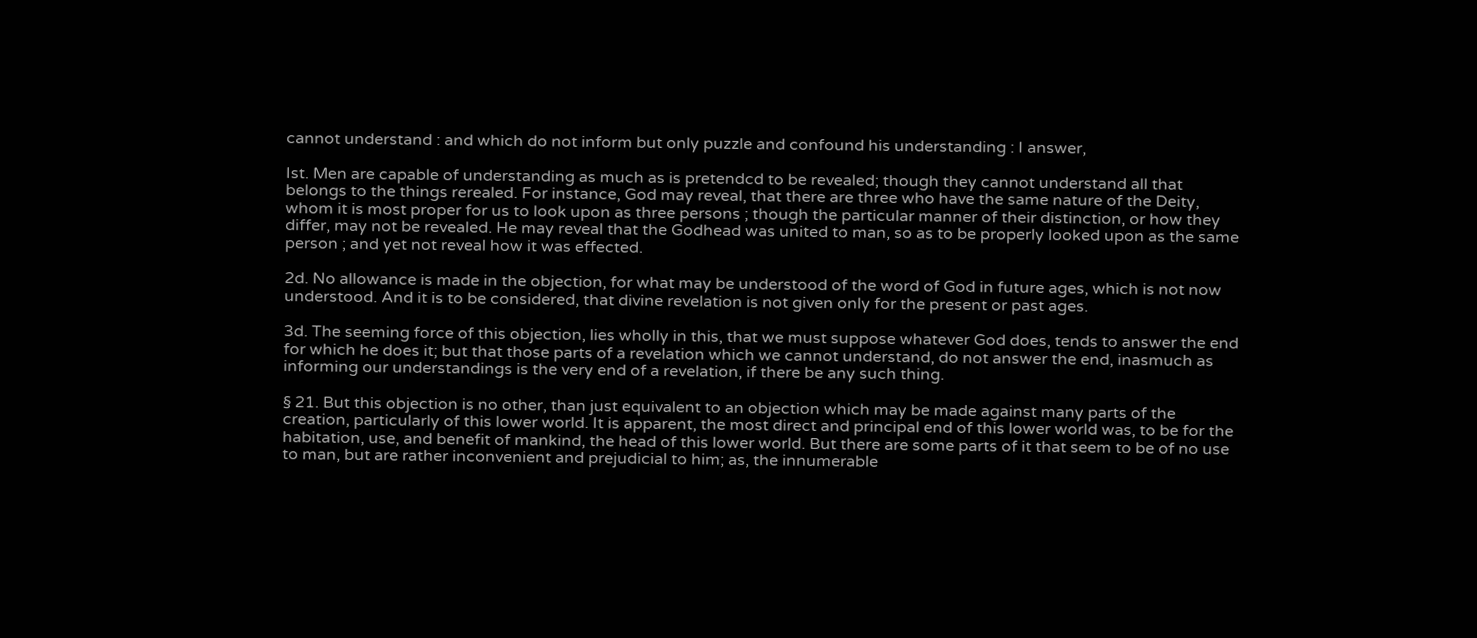cannot understand : and which do not inform but only puzzle and confound his understanding : I answer,

Ist. Men are capable of understanding as much as is pretendcd to be revealed; though they cannot understand all that belongs to the things rerealed. For instance, God may reveal, that there are three who have the same nature of the Deity, whom it is most proper for us to look upon as three persons ; though the particular manner of their distinction, or how they differ, may not be revealed. He may reveal that the Godhead was united to man, so as to be properly looked upon as the same person ; and yet not reveal how it was effected.

2d. No allowance is made in the objection, for what may be understood of the word of God in future ages, which is not now understood. And it is to be considered, that divine revelation is not given only for the present or past ages.

3d. The seeming force of this objection, lies wholly in this, that we must suppose whatever God does, tends to answer the end for which he does it; but that those parts of a revelation which we cannot understand, do not answer the end, inasmuch as informing our understandings is the very end of a revelation, if there be any such thing.

§ 21. But this objection is no other, than just equivalent to an objection which may be made against many parts of the creation, particularly of this lower world. It is apparent, the most direct and principal end of this lower world was, to be for the habitation, use, and benefit of mankind, the head of this lower world. But there are some parts of it that seem to be of no use to man, but are rather inconvenient and prejudicial to him; as, the innumerable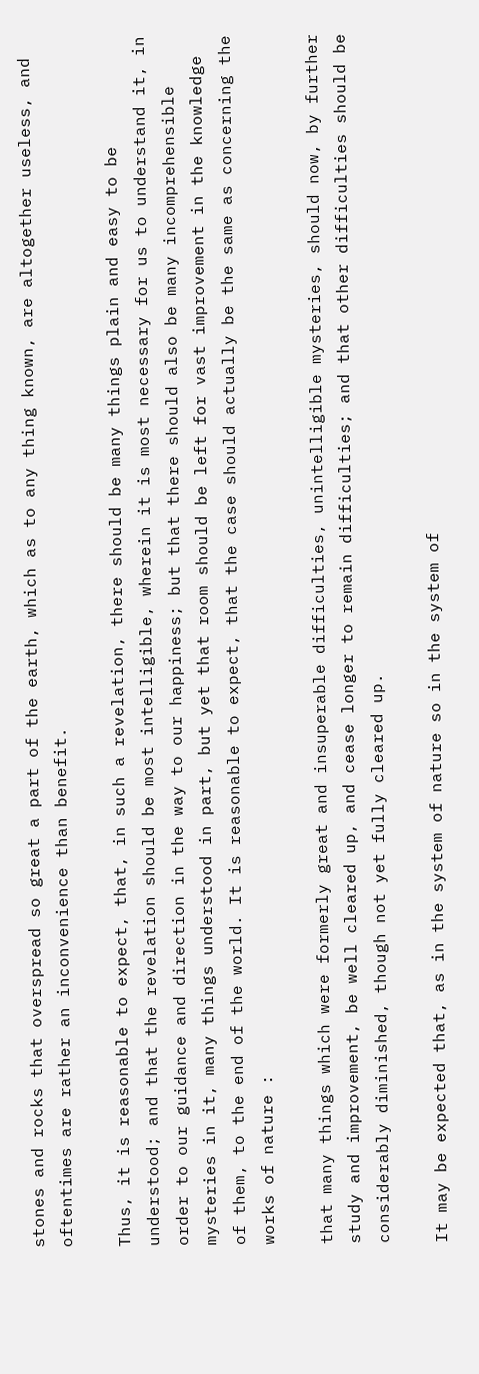stones and rocks that overspread so great a part of the earth, which as to any thing known, are altogether useless, and oftentimes are rather an inconvenience than benefit.

Thus, it is reasonable to expect, that, in such a revelation, there should be many things plain and easy to be understood; and that the revelation should be most intelligible, wherein it is most necessary for us to understand it, in order to our guidance and direction in the way to our happiness; but that there should also be many incomprehensible mysteries in it, many things understood in part, but yet that room should be left for vast improvement in the knowledge of them, to the end of the world. It is reasonable to expect, that the case should actually be the same as concerning the works of nature :

that many things which were formerly great and insuperable difficulties, unintelligible mysteries, should now, by further study and improvement, be well cleared up, and cease longer to remain difficulties; and that other difficulties should be considerably diminished, though not yet fully cleared up.

It may be expected that, as in the system of nature so in the system of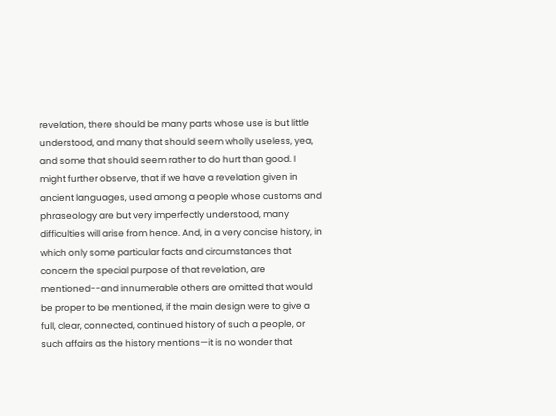revelation, there should be many parts whose use is but little understood, and many that should seem wholly useless, yea, and some that should seem rather to do hurt than good. I might further observe, that if we have a revelation given in ancient languages, used among a people whose customs and phraseology are but very imperfectly understood, many difficulties will arise from hence. And, in a very concise history, in which only some particular facts and circumstances that concern the special purpose of that revelation, are mentioned--and innumerable others are omitted that would be proper to be mentioned, if the main design were to give a full, clear, connected, continued history of such a people, or such affairs as the history mentions—it is no wonder that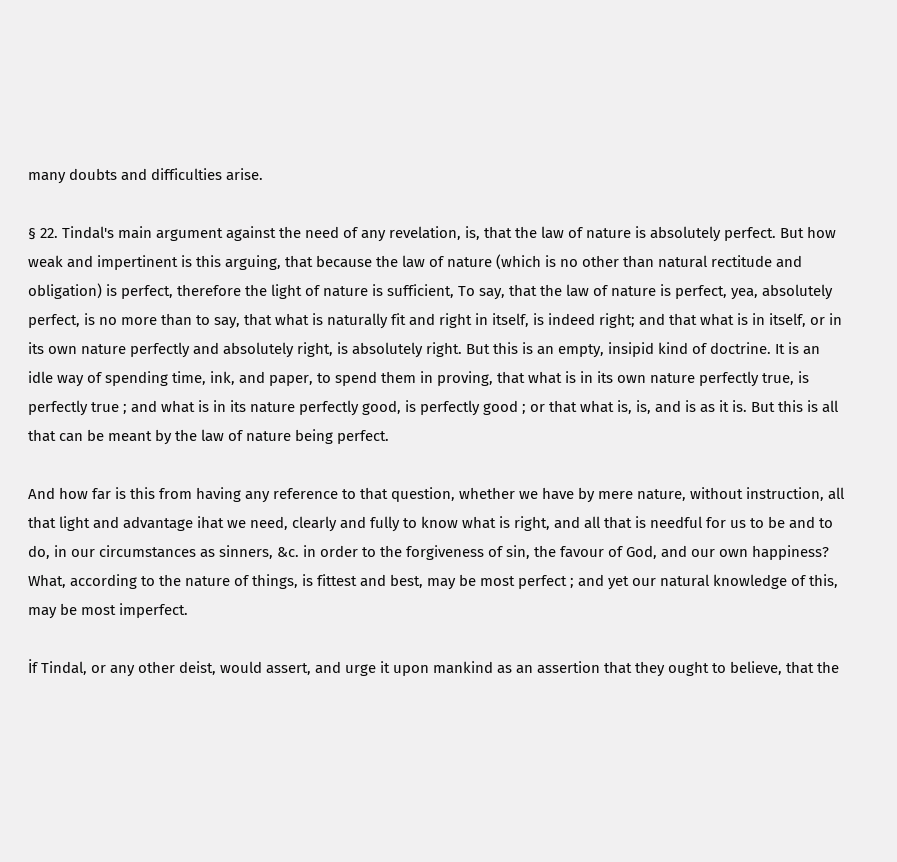many doubts and difficulties arise.

§ 22. Tindal's main argument against the need of any revelation, is, that the law of nature is absolutely perfect. But how weak and impertinent is this arguing, that because the law of nature (which is no other than natural rectitude and obligation) is perfect, therefore the light of nature is sufficient, To say, that the law of nature is perfect, yea, absolutely perfect, is no more than to say, that what is naturally fit and right in itself, is indeed right; and that what is in itself, or in its own nature perfectly and absolutely right, is absolutely right. But this is an empty, insipid kind of doctrine. It is an idle way of spending time, ink, and paper, to spend them in proving, that what is in its own nature perfectly true, is perfectly true ; and what is in its nature perfectly good, is perfectly good ; or that what is, is, and is as it is. But this is all that can be meant by the law of nature being perfect.

And how far is this from having any reference to that question, whether we have by mere nature, without instruction, all that light and advantage ihat we need, clearly and fully to know what is right, and all that is needful for us to be and to do, in our circumstances as sinners, &c. in order to the forgiveness of sin, the favour of God, and our own happiness? What, according to the nature of things, is fittest and best, may be most perfect ; and yet our natural knowledge of this, may be most imperfect.

İf Tindal, or any other deist, would assert, and urge it upon mankind as an assertion that they ought to believe, that the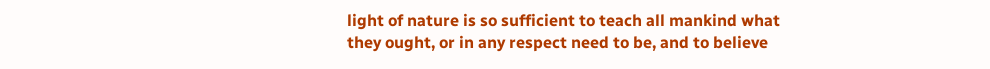light of nature is so sufficient to teach all mankind what they ought, or in any respect need to be, and to believe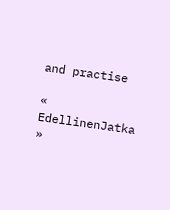and practise

« EdellinenJatka »